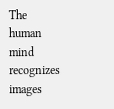The human mind recognizes images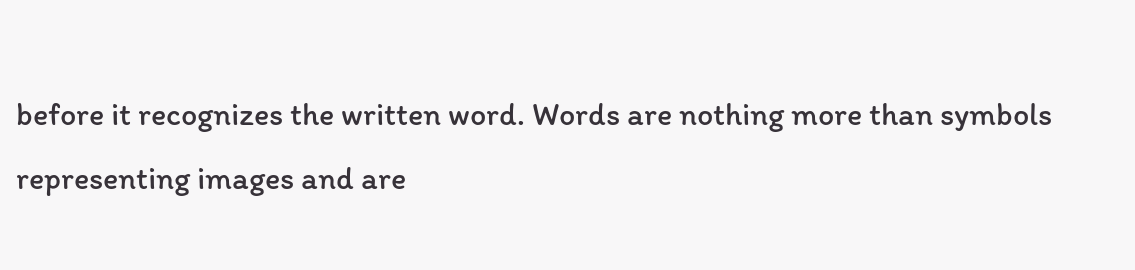before it recognizes the written word. Words are nothing more than symbols representing images and are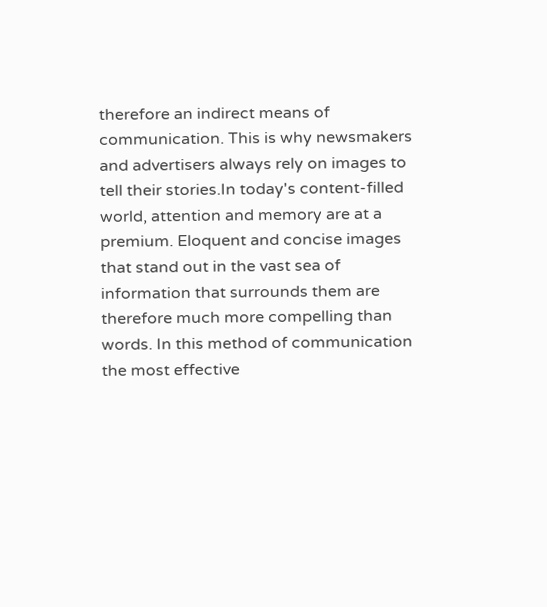therefore an indirect means of communication. This is why newsmakers and advertisers always rely on images to tell their stories.In today's content-filled world, attention and memory are at a premium. Eloquent and concise images that stand out in the vast sea of information that surrounds them are therefore much more compelling than words. In this method of communication the most effective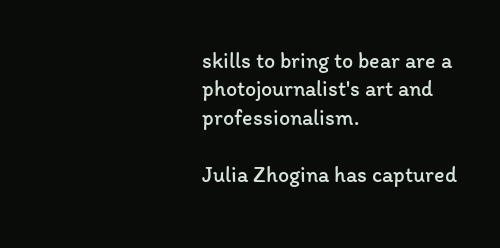skills to bring to bear are a photojournalist's art and professionalism.

Julia Zhogina has captured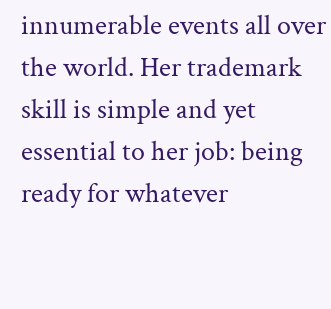innumerable events all over the world. Her trademark skill is simple and yet essential to her job: being ready for whatever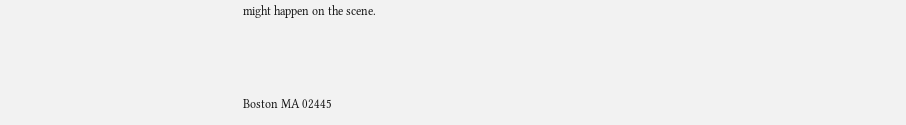might happen on the scene.



Boston MA 02445